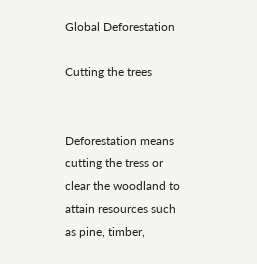Global Deforestation

Cutting the trees


Deforestation means cutting the tress or clear the woodland to attain resources such as pine, timber,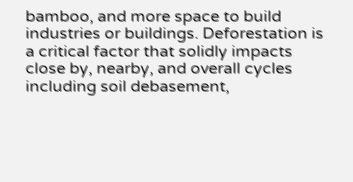bamboo, and more space to build industries or buildings. Deforestation is a critical factor that solidly impacts close by, nearby, and overall cycles including soil debasement,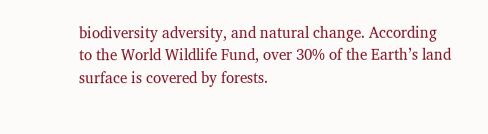biodiversity adversity, and natural change. According to the World Wildlife Fund, over 30% of the Earth’s land surface is covered by forests.